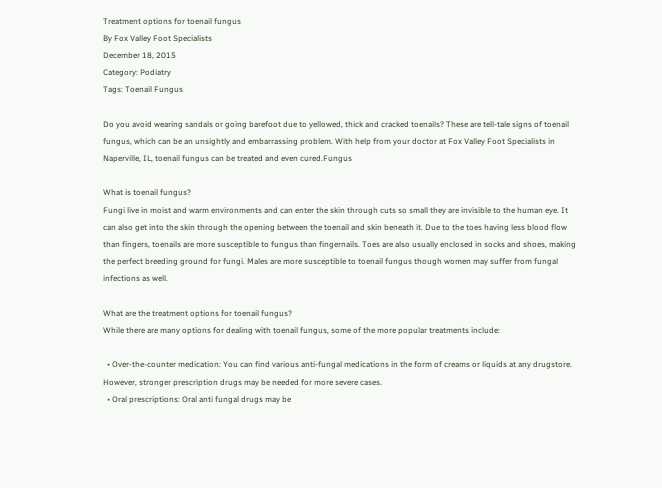Treatment options for toenail fungus
By Fox Valley Foot Specialists
December 18, 2015
Category: Podiatry
Tags: Toenail Fungus

Do you avoid wearing sandals or going barefoot due to yellowed, thick and cracked toenails? These are tell-tale signs of toenail fungus, which can be an unsightly and embarrassing problem. With help from your doctor at Fox Valley Foot Specialists in Naperville, IL, toenail fungus can be treated and even cured.Fungus

What is toenail fungus?
Fungi live in moist and warm environments and can enter the skin through cuts so small they are invisible to the human eye. It can also get into the skin through the opening between the toenail and skin beneath it. Due to the toes having less blood flow than fingers, toenails are more susceptible to fungus than fingernails. Toes are also usually enclosed in socks and shoes, making the perfect breeding ground for fungi. Males are more susceptible to toenail fungus though women may suffer from fungal infections as well.

What are the treatment options for toenail fungus?
While there are many options for dealing with toenail fungus, some of the more popular treatments include:

  • Over-the-counter medication: You can find various anti-fungal medications in the form of creams or liquids at any drugstore. However, stronger prescription drugs may be needed for more severe cases.
  • Oral prescriptions: Oral anti fungal drugs may be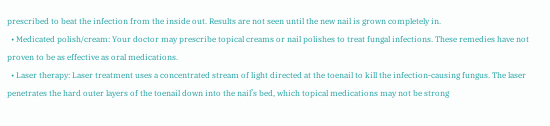prescribed to beat the infection from the inside out. Results are not seen until the new nail is grown completely in.
  • Medicated polish/cream: Your doctor may prescribe topical creams or nail polishes to treat fungal infections. These remedies have not proven to be as effective as oral medications.
  • Laser therapy: Laser treatment uses a concentrated stream of light directed at the toenail to kill the infection-causing fungus. The laser penetrates the hard outer layers of the toenail down into the nail’s bed, which topical medications may not be strong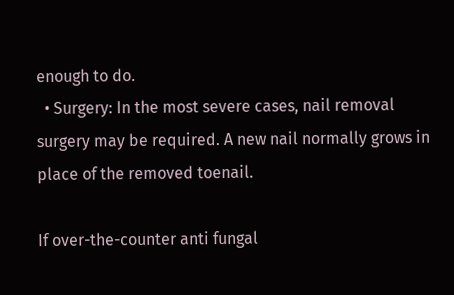enough to do.
  • Surgery: In the most severe cases, nail removal surgery may be required. A new nail normally grows in place of the removed toenail.

If over-the-counter anti fungal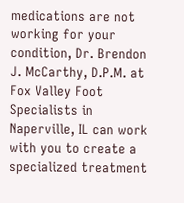medications are not working for your condition, Dr. Brendon J. McCarthy, D.P.M. at Fox Valley Foot Specialists in Naperville, IL can work with you to create a specialized treatment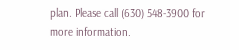plan. Please call (630) 548-3900 for more information.